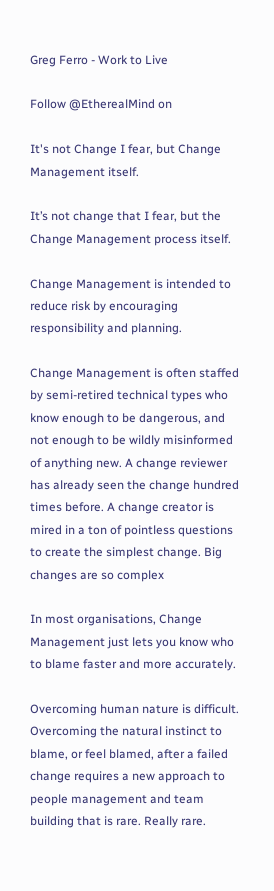Greg Ferro - Work to Live

Follow @EtherealMind on

It's not Change I fear, but Change Management itself.

It’s not change that I fear, but the Change Management process itself.

Change Management is intended to reduce risk by encouraging responsibility and planning.

Change Management is often staffed by semi-retired technical types who know enough to be dangerous, and not enough to be wildly misinformed of anything new. A change reviewer has already seen the change hundred times before. A change creator is mired in a ton of pointless questions to create the simplest change. Big changes are so complex

In most organisations, Change Management just lets you know who to blame faster and more accurately.

Overcoming human nature is difficult. Overcoming the natural instinct to blame, or feel blamed, after a failed change requires a new approach to people management and team building that is rare. Really rare.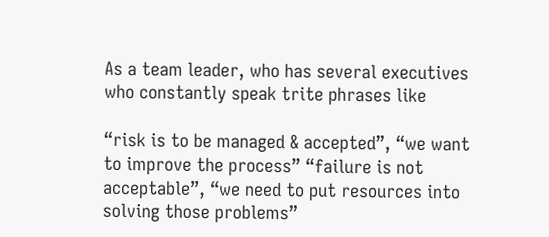As a team leader, who has several executives who constantly speak trite phrases like

“risk is to be managed & accepted”, “we want to improve the process” “failure is not acceptable”, “we need to put resources into solving those problems”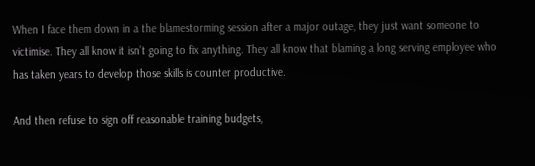When I face them down in a the blamestorming session after a major outage, they just want someone to victimise. They all know it isn’t going to fix anything. They all know that blaming a long serving employee who has taken years to develop those skills is counter productive.

And then refuse to sign off reasonable training budgets,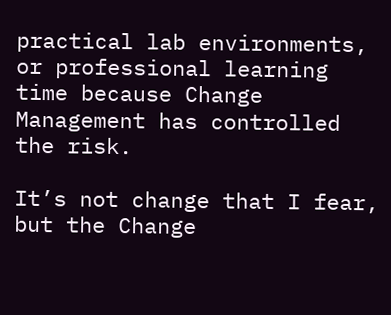practical lab environments, or professional learning time because Change Management has controlled the risk.

It’s not change that I fear, but the Change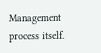Management process itself.